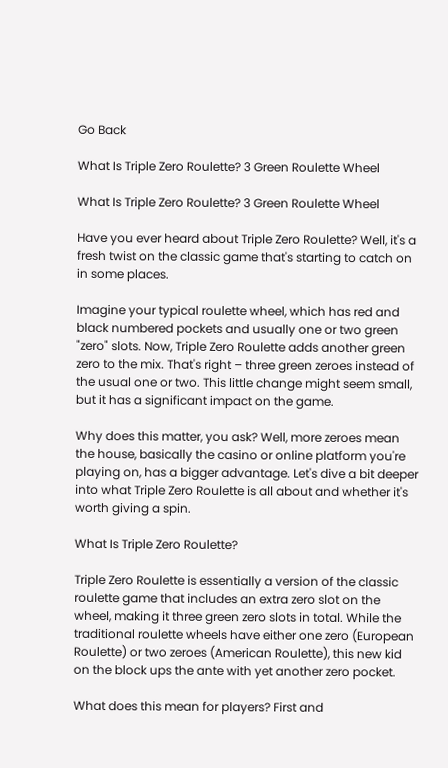Go Back

What Is Triple Zero Roulette? 3 Green Roulette Wheel

What Is Triple Zero Roulette? 3 Green Roulette Wheel

Have you ever heard about Triple Zero Roulette? Well, it's a fresh twist on the classic game that's starting to catch on in some places.

Imagine your typical roulette wheel, which has red and black numbered pockets and usually one or two green "zero" slots. Now, Triple Zero Roulette adds another green zero to the mix. That's right – three green zeroes instead of the usual one or two. This little change might seem small, but it has a significant impact on the game.

Why does this matter, you ask? Well, more zeroes mean the house, basically the casino or online platform you're playing on, has a bigger advantage. Let's dive a bit deeper into what Triple Zero Roulette is all about and whether it's worth giving a spin.

What Is Triple Zero Roulette?

Triple Zero Roulette is essentially a version of the classic roulette game that includes an extra zero slot on the wheel, making it three green zero slots in total. While the traditional roulette wheels have either one zero (European Roulette) or two zeroes (American Roulette), this new kid on the block ups the ante with yet another zero pocket.

What does this mean for players? First and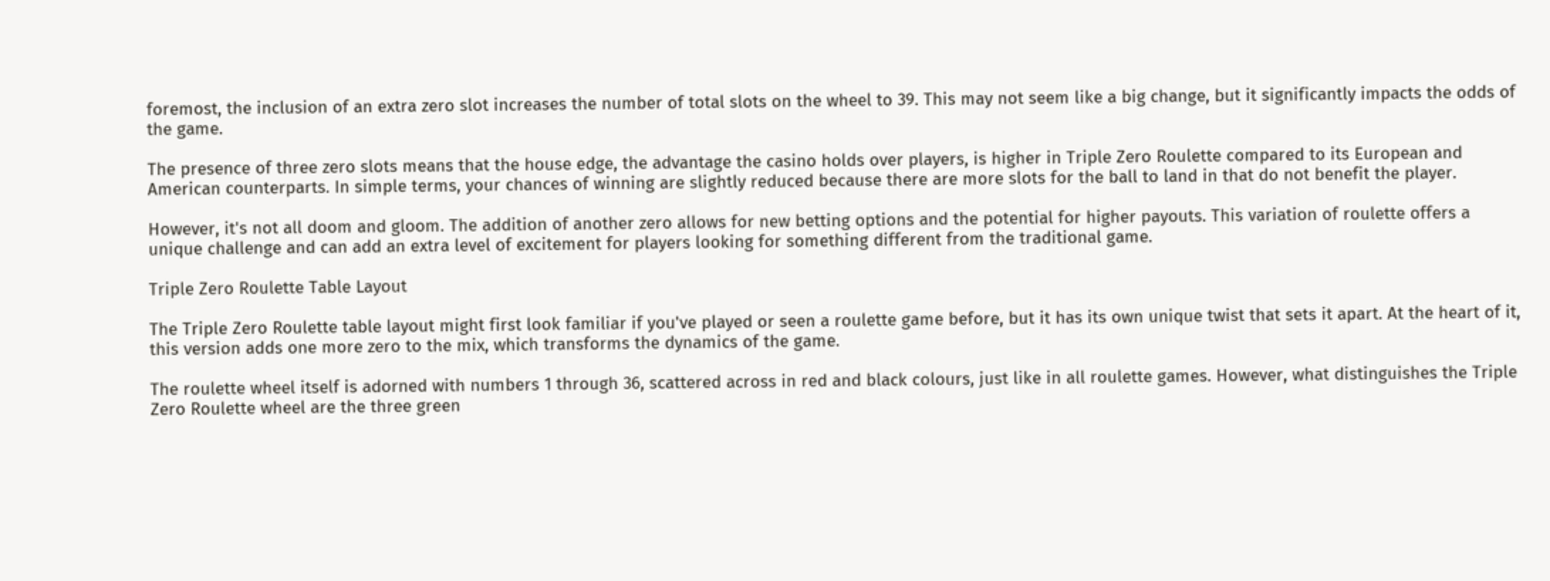foremost, the inclusion of an extra zero slot increases the number of total slots on the wheel to 39. This may not seem like a big change, but it significantly impacts the odds of the game.

The presence of three zero slots means that the house edge, the advantage the casino holds over players, is higher in Triple Zero Roulette compared to its European and American counterparts. In simple terms, your chances of winning are slightly reduced because there are more slots for the ball to land in that do not benefit the player.

However, it's not all doom and gloom. The addition of another zero allows for new betting options and the potential for higher payouts. This variation of roulette offers a unique challenge and can add an extra level of excitement for players looking for something different from the traditional game.

Triple Zero Roulette Table Layout

The Triple Zero Roulette table layout might first look familiar if you've played or seen a roulette game before, but it has its own unique twist that sets it apart. At the heart of it, this version adds one more zero to the mix, which transforms the dynamics of the game.

The roulette wheel itself is adorned with numbers 1 through 36, scattered across in red and black colours, just like in all roulette games. However, what distinguishes the Triple Zero Roulette wheel are the three green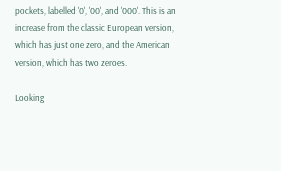pockets, labelled '0', '00', and '000'. This is an increase from the classic European version, which has just one zero, and the American version, which has two zeroes.

Looking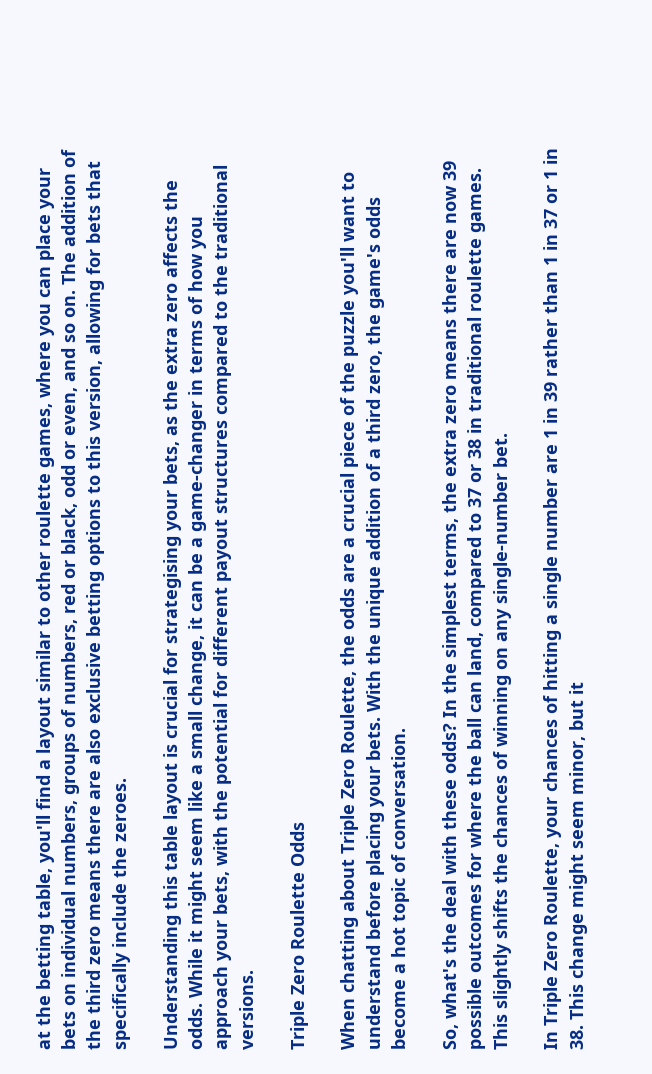at the betting table, you'll find a layout similar to other roulette games, where you can place your bets on individual numbers, groups of numbers, red or black, odd or even, and so on. The addition of the third zero means there are also exclusive betting options to this version, allowing for bets that specifically include the zeroes.

Understanding this table layout is crucial for strategising your bets, as the extra zero affects the odds. While it might seem like a small change, it can be a game-changer in terms of how you approach your bets, with the potential for different payout structures compared to the traditional versions.

Triple Zero Roulette Odds

When chatting about Triple Zero Roulette, the odds are a crucial piece of the puzzle you'll want to understand before placing your bets. With the unique addition of a third zero, the game's odds become a hot topic of conversation.

So, what's the deal with these odds? In the simplest terms, the extra zero means there are now 39 possible outcomes for where the ball can land, compared to 37 or 38 in traditional roulette games. This slightly shifts the chances of winning on any single-number bet.

In Triple Zero Roulette, your chances of hitting a single number are 1 in 39 rather than 1 in 37 or 1 in 38. This change might seem minor, but it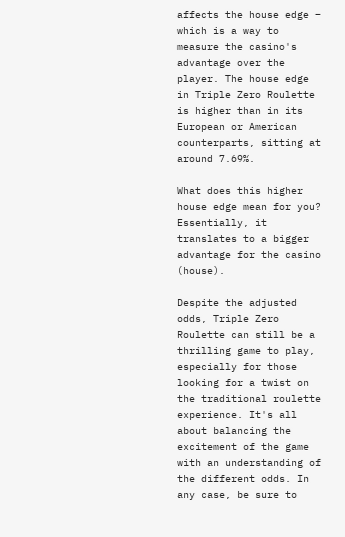affects the house edge – which is a way to measure the casino's advantage over the player. The house edge in Triple Zero Roulette is higher than in its European or American counterparts, sitting at around 7.69%.

What does this higher house edge mean for you? Essentially, it translates to a bigger advantage for the casino (house).

Despite the adjusted odds, Triple Zero Roulette can still be a thrilling game to play, especially for those looking for a twist on the traditional roulette experience. It's all about balancing the excitement of the game with an understanding of the different odds. In any case, be sure to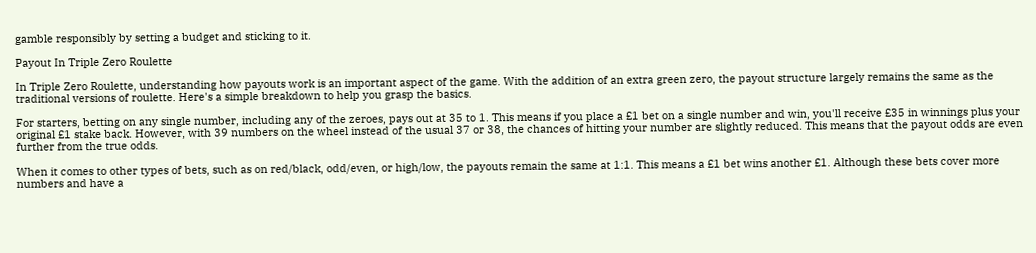gamble responsibly by setting a budget and sticking to it.

Payout In Triple Zero Roulette

In Triple Zero Roulette, understanding how payouts work is an important aspect of the game. With the addition of an extra green zero, the payout structure largely remains the same as the traditional versions of roulette. Here's a simple breakdown to help you grasp the basics.

For starters, betting on any single number, including any of the zeroes, pays out at 35 to 1. This means if you place a £1 bet on a single number and win, you'll receive £35 in winnings plus your original £1 stake back. However, with 39 numbers on the wheel instead of the usual 37 or 38, the chances of hitting your number are slightly reduced. This means that the payout odds are even further from the true odds.

When it comes to other types of bets, such as on red/black, odd/even, or high/low, the payouts remain the same at 1:1. This means a £1 bet wins another £1. Although these bets cover more numbers and have a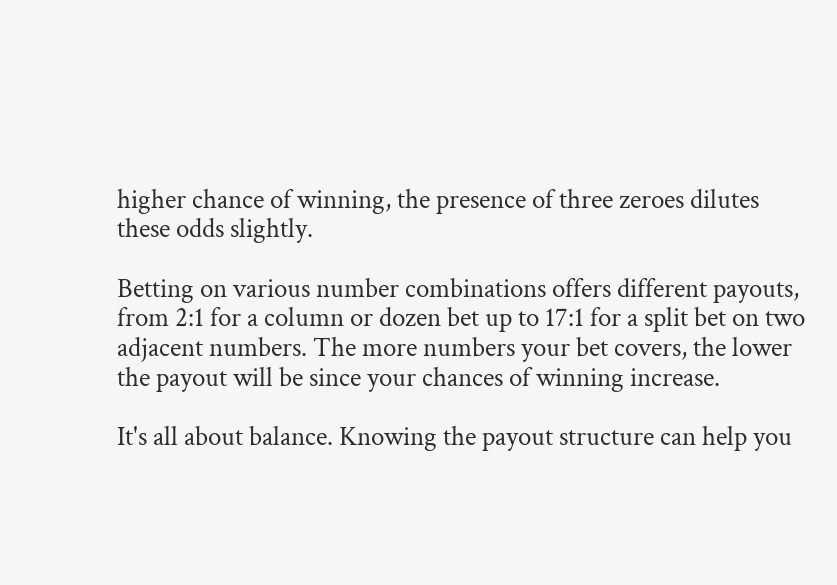higher chance of winning, the presence of three zeroes dilutes these odds slightly.

Betting on various number combinations offers different payouts, from 2:1 for a column or dozen bet up to 17:1 for a split bet on two adjacent numbers. The more numbers your bet covers, the lower the payout will be since your chances of winning increase.

It's all about balance. Knowing the payout structure can help you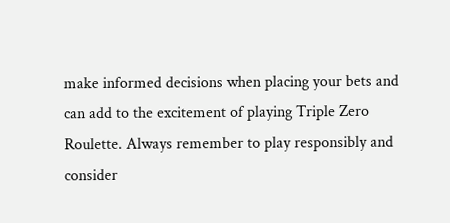make informed decisions when placing your bets and can add to the excitement of playing Triple Zero Roulette. Always remember to play responsibly and consider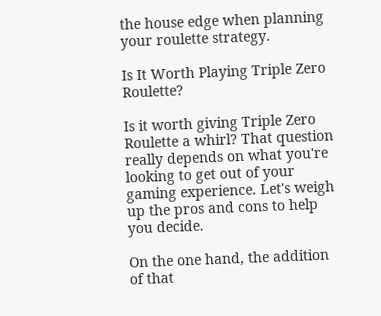the house edge when planning your roulette strategy.

Is It Worth Playing Triple Zero Roulette?

Is it worth giving Triple Zero Roulette a whirl? That question really depends on what you're looking to get out of your gaming experience. Let's weigh up the pros and cons to help you decide.

On the one hand, the addition of that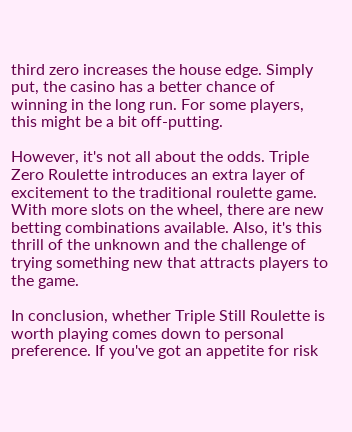third zero increases the house edge. Simply put, the casino has a better chance of winning in the long run. For some players, this might be a bit off-putting.

However, it's not all about the odds. Triple Zero Roulette introduces an extra layer of excitement to the traditional roulette game. With more slots on the wheel, there are new betting combinations available. Also, it's this thrill of the unknown and the challenge of trying something new that attracts players to the game.

In conclusion, whether Triple Still Roulette is worth playing comes down to personal preference. If you've got an appetite for risk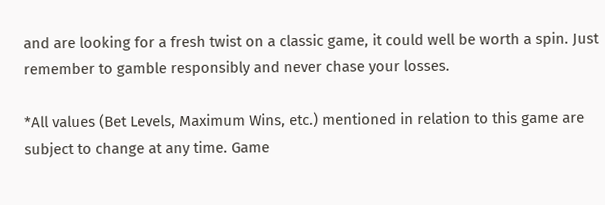and are looking for a fresh twist on a classic game, it could well be worth a spin. Just remember to gamble responsibly and never chase your losses.

*All values (Bet Levels, Maximum Wins, etc.) mentioned in relation to this game are subject to change at any time. Game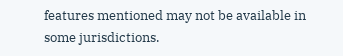features mentioned may not be available in some jurisdictions.